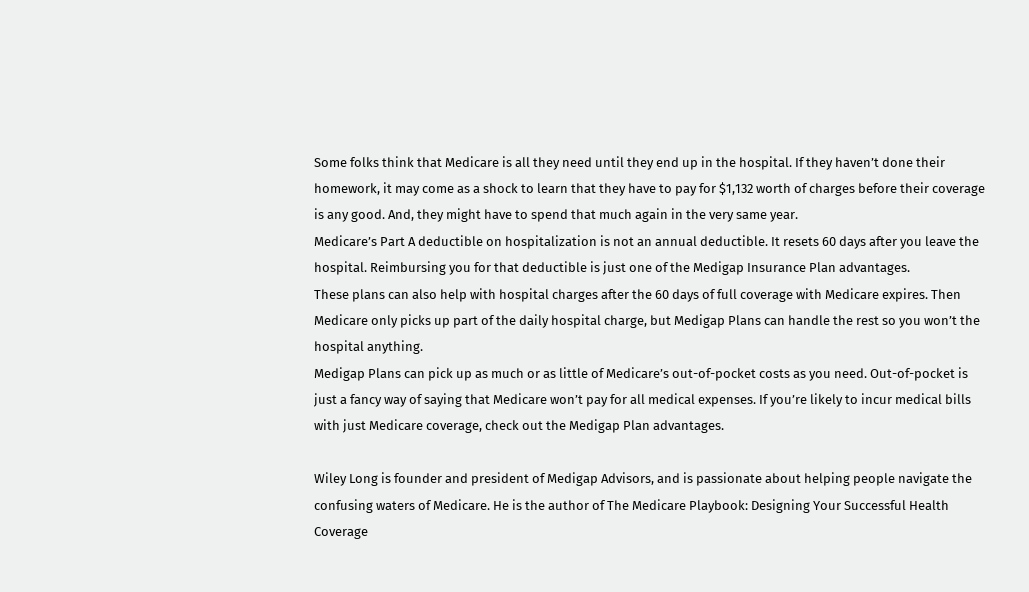Some folks think that Medicare is all they need until they end up in the hospital. If they haven’t done their homework, it may come as a shock to learn that they have to pay for $1,132 worth of charges before their coverage is any good. And, they might have to spend that much again in the very same year.
Medicare’s Part A deductible on hospitalization is not an annual deductible. It resets 60 days after you leave the hospital. Reimbursing you for that deductible is just one of the Medigap Insurance Plan advantages.
These plans can also help with hospital charges after the 60 days of full coverage with Medicare expires. Then Medicare only picks up part of the daily hospital charge, but Medigap Plans can handle the rest so you won’t the hospital anything.
Medigap Plans can pick up as much or as little of Medicare’s out-of-pocket costs as you need. Out-of-pocket is just a fancy way of saying that Medicare won’t pay for all medical expenses. If you’re likely to incur medical bills with just Medicare coverage, check out the Medigap Plan advantages.

Wiley Long is founder and president of Medigap Advisors, and is passionate about helping people navigate the confusing waters of Medicare. He is the author of The Medicare Playbook: Designing Your Successful Health Coverage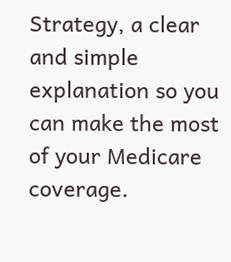Strategy, a clear and simple explanation so you can make the most of your Medicare coverage.